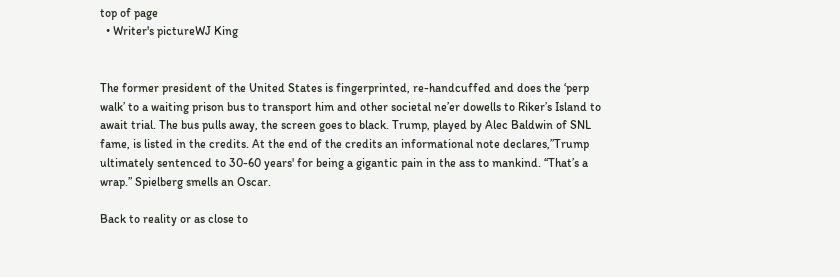top of page
  • Writer's pictureWJ King


The former president of the United States is fingerprinted, re-handcuffed and does the ‘perp walk’ to a waiting prison bus to transport him and other societal ne’er dowells to Riker’s Island to await trial. The bus pulls away, the screen goes to black. Trump, played by Alec Baldwin of SNL fame, is listed in the credits. At the end of the credits an informational note declares,”Trump ultimately sentenced to 30-60 years' for being a gigantic pain in the ass to mankind. “That’s a wrap.” Spielberg smells an Oscar.

Back to reality or as close to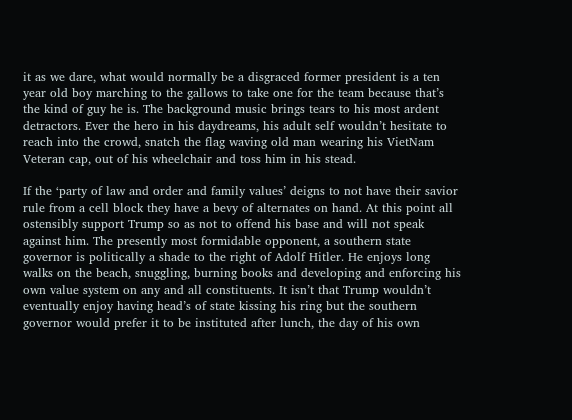it as we dare, what would normally be a disgraced former president is a ten year old boy marching to the gallows to take one for the team because that’s the kind of guy he is. The background music brings tears to his most ardent detractors. Ever the hero in his daydreams, his adult self wouldn’t hesitate to reach into the crowd, snatch the flag waving old man wearing his VietNam Veteran cap, out of his wheelchair and toss him in his stead.

If the ‘party of law and order and family values’ deigns to not have their savior rule from a cell block they have a bevy of alternates on hand. At this point all ostensibly support Trump so as not to offend his base and will not speak against him. The presently most formidable opponent, a southern state governor is politically a shade to the right of Adolf Hitler. He enjoys long walks on the beach, snuggling, burning books and developing and enforcing his own value system on any and all constituents. It isn’t that Trump wouldn’t eventually enjoy having head’s of state kissing his ring but the southern governor would prefer it to be instituted after lunch, the day of his own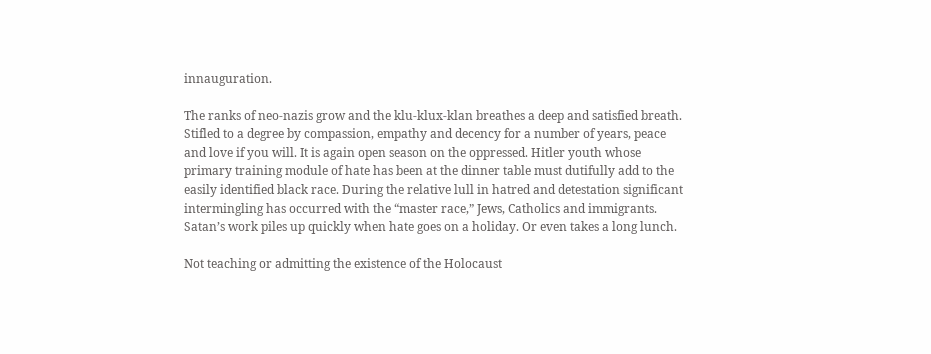innauguration.

The ranks of neo-nazis grow and the klu-klux-klan breathes a deep and satisfied breath. Stifled to a degree by compassion, empathy and decency for a number of years, peace and love if you will. It is again open season on the oppressed. Hitler youth whose primary training module of hate has been at the dinner table must dutifully add to the easily identified black race. During the relative lull in hatred and detestation significant intermingling has occurred with the “master race,” Jews, Catholics and immigrants. Satan’s work piles up quickly when hate goes on a holiday. Or even takes a long lunch.

Not teaching or admitting the existence of the Holocaust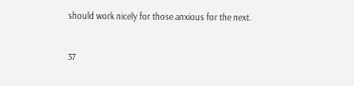should work nicely for those anxious for the next.


37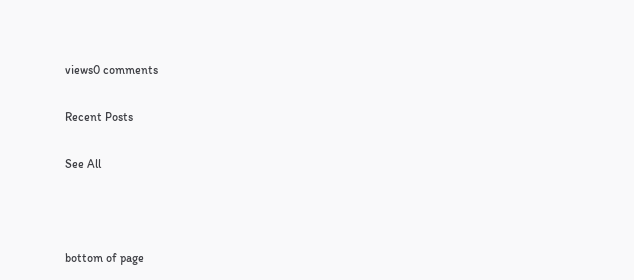views0 comments

Recent Posts

See All



bottom of page